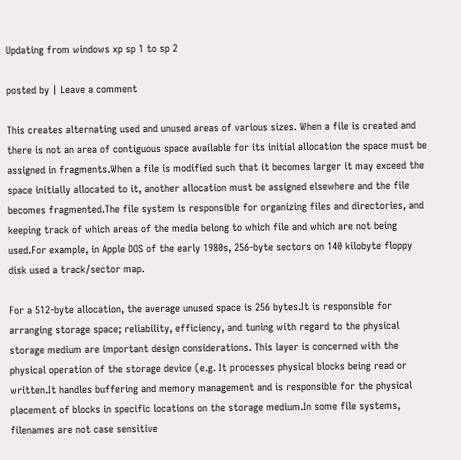Updating from windows xp sp 1 to sp 2

posted by | Leave a comment

This creates alternating used and unused areas of various sizes. When a file is created and there is not an area of contiguous space available for its initial allocation the space must be assigned in fragments.When a file is modified such that it becomes larger it may exceed the space initially allocated to it, another allocation must be assigned elsewhere and the file becomes fragmented.The file system is responsible for organizing files and directories, and keeping track of which areas of the media belong to which file and which are not being used.For example, in Apple DOS of the early 1980s, 256-byte sectors on 140 kilobyte floppy disk used a track/sector map.

For a 512-byte allocation, the average unused space is 256 bytes.It is responsible for arranging storage space; reliability, efficiency, and tuning with regard to the physical storage medium are important design considerations. This layer is concerned with the physical operation of the storage device (e.g. It processes physical blocks being read or written.It handles buffering and memory management and is responsible for the physical placement of blocks in specific locations on the storage medium.In some file systems, filenames are not case sensitive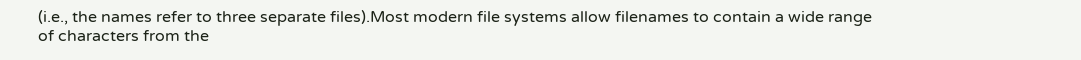(i.e., the names refer to three separate files).Most modern file systems allow filenames to contain a wide range of characters from the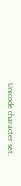Unicode character set.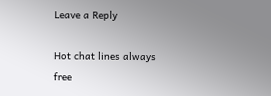Leave a Reply

Hot chat lines always free